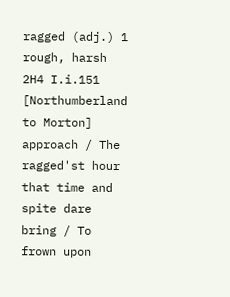ragged (adj.) 1
rough, harsh
2H4 I.i.151 [Northumberland to Morton] approach / The ragged'st hour that time and spite dare bring / To frown upon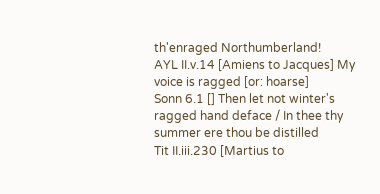th'enraged Northumberland!
AYL II.v.14 [Amiens to Jacques] My voice is ragged [or: hoarse]
Sonn 6.1 [] Then let not winter's ragged hand deface / In thee thy summer ere thou be distilled
Tit II.iii.230 [Martius to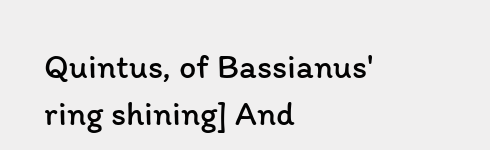Quintus, of Bassianus' ring shining] And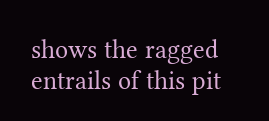shows the ragged entrails of this pit